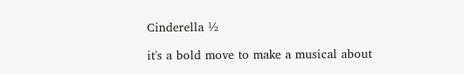Cinderella ½

it's a bold move to make a musical about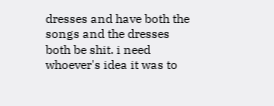dresses and have both the songs and the dresses both be shit. i need whoever's idea it was to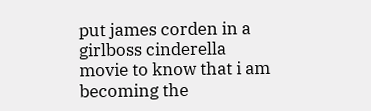put james corden in a girlboss cinderella movie to know that i am becoming the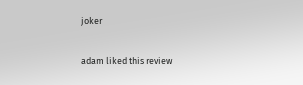joker

adam liked this review